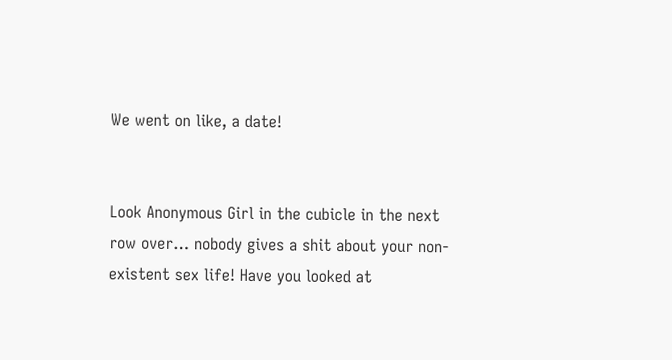We went on like, a date!


Look Anonymous Girl in the cubicle in the next row over… nobody gives a shit about your non-existent sex life! Have you looked at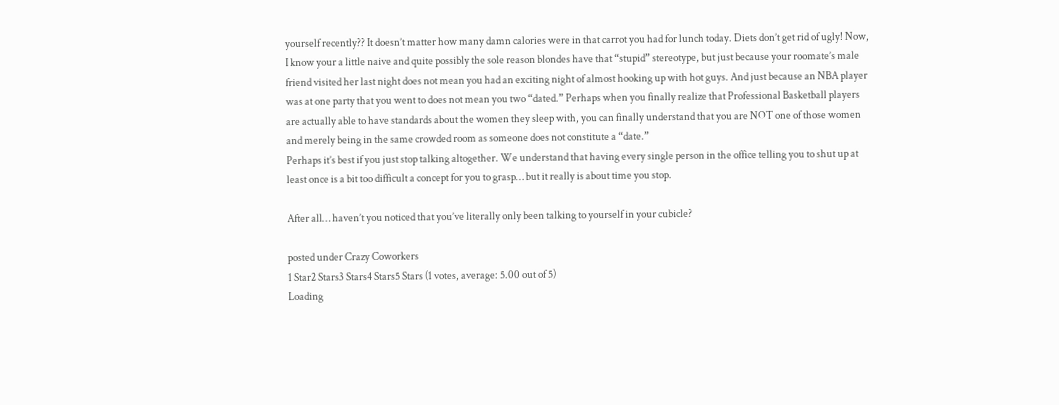yourself recently?? It doesn’t matter how many damn calories were in that carrot you had for lunch today. Diets don’t get rid of ugly! Now, I know your a little naive and quite possibly the sole reason blondes have that “stupid” stereotype, but just because your roomate’s male friend visited her last night does not mean you had an exciting night of almost hooking up with hot guys. And just because an NBA player was at one party that you went to does not mean you two “dated.” Perhaps when you finally realize that Professional Basketball players are actually able to have standards about the women they sleep with, you can finally understand that you are NOT one of those women and merely being in the same crowded room as someone does not constitute a “date.”
Perhaps it’s best if you just stop talking altogether. We understand that having every single person in the office telling you to shut up at least once is a bit too difficult a concept for you to grasp… but it really is about time you stop.

After all… haven’t you noticed that you’ve literally only been talking to yourself in your cubicle?

posted under Crazy Coworkers
1 Star2 Stars3 Stars4 Stars5 Stars (1 votes, average: 5.00 out of 5)
Loading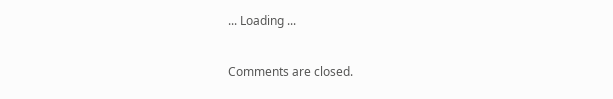... Loading ...

Comments are closed.